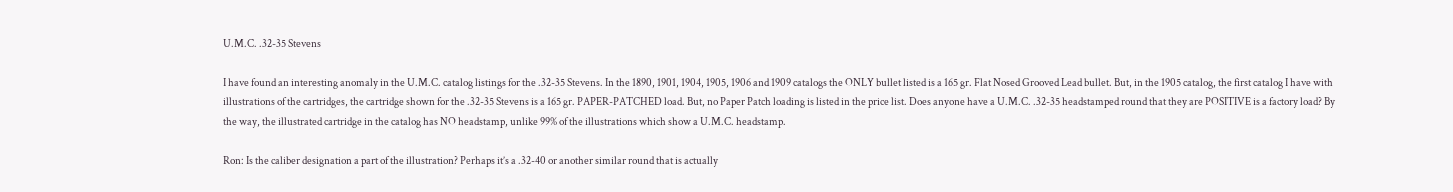U.M.C. .32-35 Stevens

I have found an interesting anomaly in the U.M.C. catalog listings for the .32-35 Stevens. In the 1890, 1901, 1904, 1905, 1906 and 1909 catalogs the ONLY bullet listed is a 165 gr. Flat Nosed Grooved Lead bullet. But, in the 1905 catalog, the first catalog I have with illustrations of the cartridges, the cartridge shown for the .32-35 Stevens is a 165 gr. PAPER-PATCHED load. But, no Paper Patch loading is listed in the price list. Does anyone have a U.M.C. .32-35 headstamped round that they are POSITIVE is a factory load? By the way, the illustrated cartridge in the catalog has NO headstamp, unlike 99% of the illustrations which show a U.M.C. headstamp.

Ron: Is the caliber designation a part of the illustration? Perhaps it’s a .32-40 or another similar round that is actually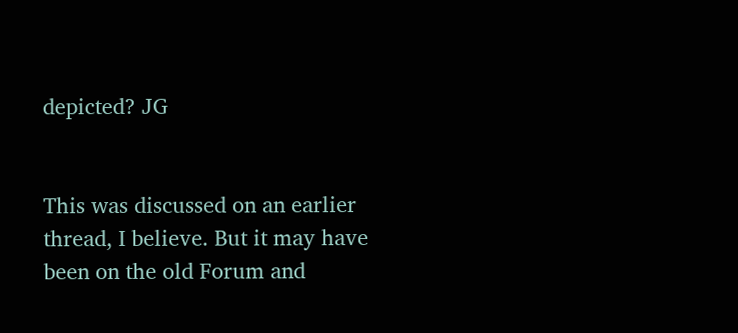depicted? JG


This was discussed on an earlier thread, I believe. But it may have been on the old Forum and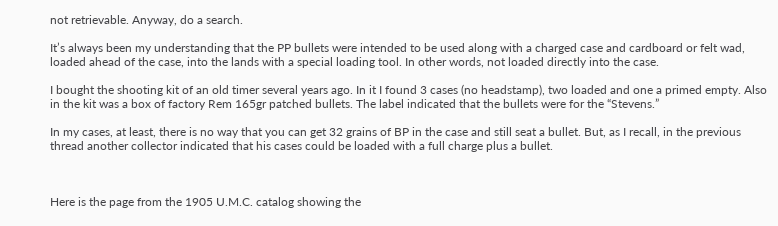not retrievable. Anyway, do a search.

It’s always been my understanding that the PP bullets were intended to be used along with a charged case and cardboard or felt wad, loaded ahead of the case, into the lands with a special loading tool. In other words, not loaded directly into the case.

I bought the shooting kit of an old timer several years ago. In it I found 3 cases (no headstamp), two loaded and one a primed empty. Also in the kit was a box of factory Rem 165gr patched bullets. The label indicated that the bullets were for the “Stevens.”

In my cases, at least, there is no way that you can get 32 grains of BP in the case and still seat a bullet. But, as I recall, in the previous thread another collector indicated that his cases could be loaded with a full charge plus a bullet.



Here is the page from the 1905 U.M.C. catalog showing the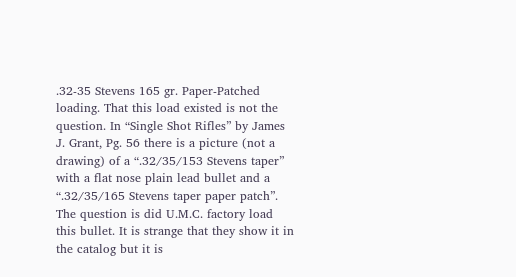.32-35 Stevens 165 gr. Paper-Patched loading. That this load existed is not the question. In “Single Shot Rifles” by James J. Grant, Pg. 56 there is a picture (not a drawing) of a “.32/35/153 Stevens taper” with a flat nose plain lead bullet and a “.32/35/165 Stevens taper paper patch”. The question is did U.M.C. factory load this bullet. It is strange that they show it in the catalog but it is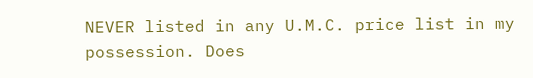NEVER listed in any U.M.C. price list in my possession. Does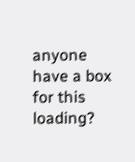anyone have a box for this loading?